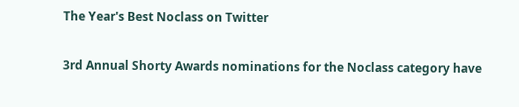The Year's Best Noclass on Twitter

3rd Annual Shorty Awards nominations for the Noclass category have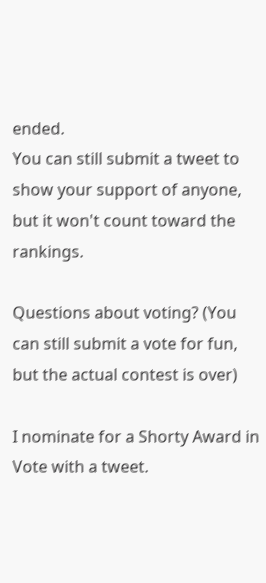ended.
You can still submit a tweet to show your support of anyone, but it won't count toward the rankings.

Questions about voting? (You can still submit a vote for fun, but the actual contest is over)

I nominate for a Shorty Award in
Vote with a tweet.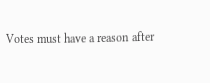Votes must have a reason after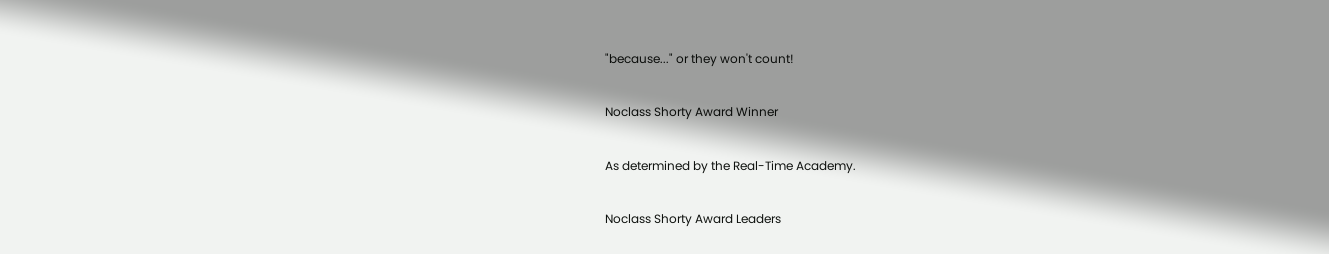"because..." or they won't count!

Noclass Shorty Award Winner

As determined by the Real-Time Academy.

Noclass Shorty Award Leaders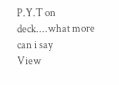P.Y.T on deck....what more can i say
View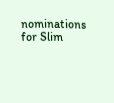nominations for Slim